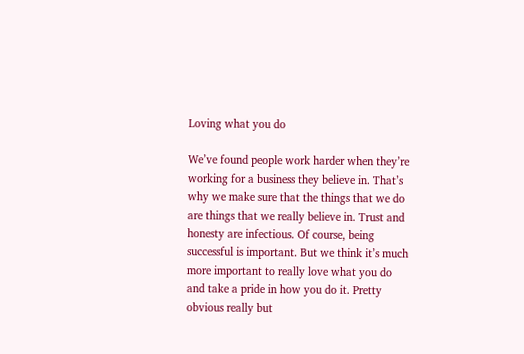Loving what you do

We’ve found people work harder when they’re working for a business they believe in. That’s why we make sure that the things that we do are things that we really believe in. Trust and honesty are infectious. Of course, being successful is important. But we think it’s much more important to really love what you do and take a pride in how you do it. Pretty obvious really but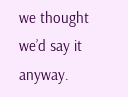we thought we’d say it anyway.